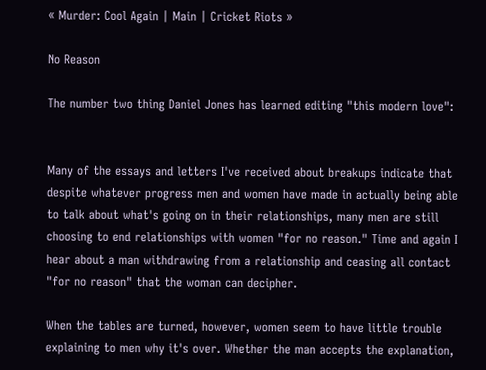« Murder: Cool Again | Main | Cricket Riots »

No Reason

The number two thing Daniel Jones has learned editing "this modern love":


Many of the essays and letters I've received about breakups indicate that despite whatever progress men and women have made in actually being able to talk about what's going on in their relationships, many men are still choosing to end relationships with women "for no reason." Time and again I hear about a man withdrawing from a relationship and ceasing all contact "for no reason" that the woman can decipher.

When the tables are turned, however, women seem to have little trouble explaining to men why it's over. Whether the man accepts the explanation,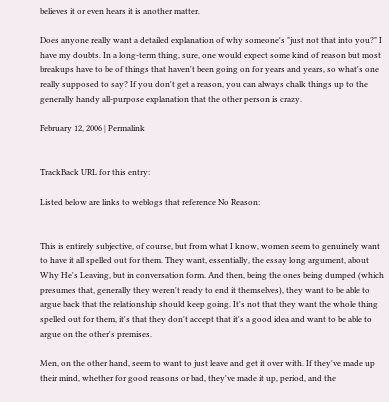believes it or even hears it is another matter.

Does anyone really want a detailed explanation of why someone's "just not that into you?" I have my doubts. In a long-term thing, sure, one would expect some kind of reason but most breakups have to be of things that haven't been going on for years and years, so what's one really supposed to say? If you don't get a reason, you can always chalk things up to the generally handy all-purpose explanation that the other person is crazy.

February 12, 2006 | Permalink


TrackBack URL for this entry:

Listed below are links to weblogs that reference No Reason:


This is entirely subjective, of course, but from what I know, women seem to genuinely want to have it all spelled out for them. They want, essentially, the essay long argument, about Why He's Leaving, but in conversation form. And then, being the ones being dumped (which presumes that, generally they weren't ready to end it themselves), they want to be able to argue back that the relationship should keep going. It's not that they want the whole thing spelled out for them, it's that they don't accept that it's a good idea and want to be able to argue on the other's premises.

Men, on the other hand, seem to want to just leave and get it over with. If they've made up their mind, whether for good reasons or bad, they've made it up, period, and the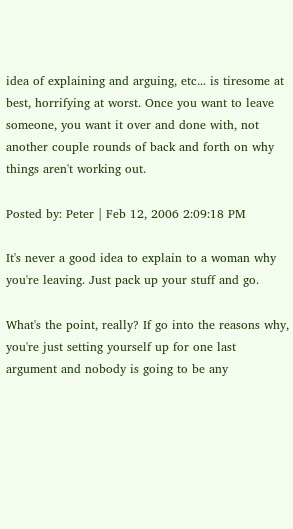idea of explaining and arguing, etc... is tiresome at best, horrifying at worst. Once you want to leave someone, you want it over and done with, not another couple rounds of back and forth on why things aren't working out.

Posted by: Peter | Feb 12, 2006 2:09:18 PM

It's never a good idea to explain to a woman why you're leaving. Just pack up your stuff and go.

What's the point, really? If go into the reasons why, you're just setting yourself up for one last argument and nobody is going to be any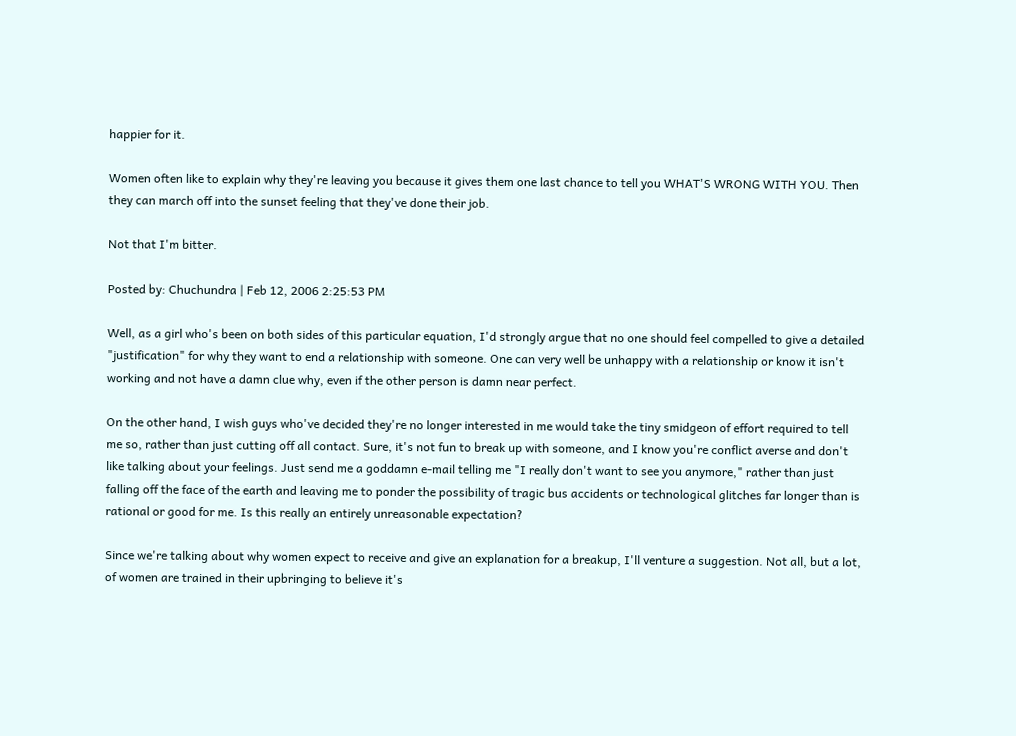happier for it.

Women often like to explain why they're leaving you because it gives them one last chance to tell you WHAT'S WRONG WITH YOU. Then they can march off into the sunset feeling that they've done their job.

Not that I'm bitter.

Posted by: Chuchundra | Feb 12, 2006 2:25:53 PM

Well, as a girl who's been on both sides of this particular equation, I'd strongly argue that no one should feel compelled to give a detailed "justification" for why they want to end a relationship with someone. One can very well be unhappy with a relationship or know it isn't working and not have a damn clue why, even if the other person is damn near perfect.

On the other hand, I wish guys who've decided they're no longer interested in me would take the tiny smidgeon of effort required to tell me so, rather than just cutting off all contact. Sure, it's not fun to break up with someone, and I know you're conflict averse and don't like talking about your feelings. Just send me a goddamn e-mail telling me "I really don't want to see you anymore," rather than just falling off the face of the earth and leaving me to ponder the possibility of tragic bus accidents or technological glitches far longer than is rational or good for me. Is this really an entirely unreasonable expectation?

Since we're talking about why women expect to receive and give an explanation for a breakup, I'll venture a suggestion. Not all, but a lot, of women are trained in their upbringing to believe it's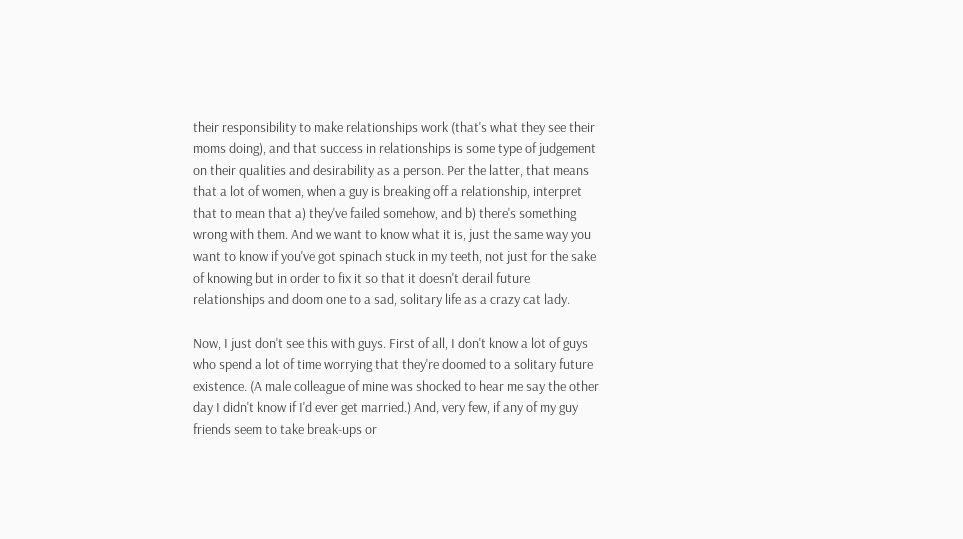their responsibility to make relationships work (that's what they see their moms doing), and that success in relationships is some type of judgement on their qualities and desirability as a person. Per the latter, that means that a lot of women, when a guy is breaking off a relationship, interpret that to mean that a) they've failed somehow, and b) there's something wrong with them. And we want to know what it is, just the same way you want to know if you've got spinach stuck in my teeth, not just for the sake of knowing but in order to fix it so that it doesn't derail future relationships and doom one to a sad, solitary life as a crazy cat lady.

Now, I just don't see this with guys. First of all, I don't know a lot of guys who spend a lot of time worrying that they're doomed to a solitary future existence. (A male colleague of mine was shocked to hear me say the other day I didn't know if I'd ever get married.) And, very few, if any of my guy friends seem to take break-ups or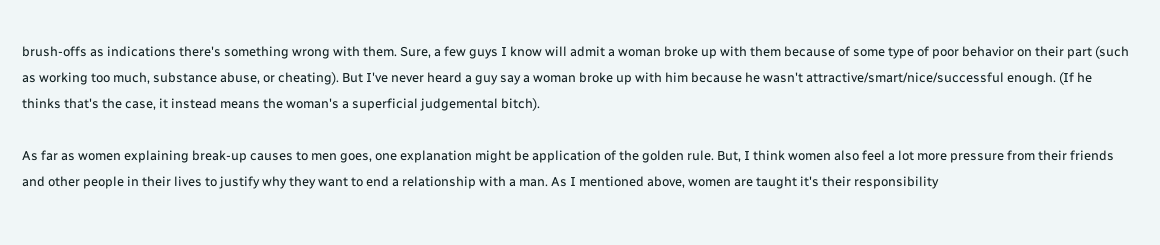brush-offs as indications there's something wrong with them. Sure, a few guys I know will admit a woman broke up with them because of some type of poor behavior on their part (such as working too much, substance abuse, or cheating). But I've never heard a guy say a woman broke up with him because he wasn't attractive/smart/nice/successful enough. (If he thinks that's the case, it instead means the woman's a superficial judgemental bitch).

As far as women explaining break-up causes to men goes, one explanation might be application of the golden rule. But, I think women also feel a lot more pressure from their friends and other people in their lives to justify why they want to end a relationship with a man. As I mentioned above, women are taught it's their responsibility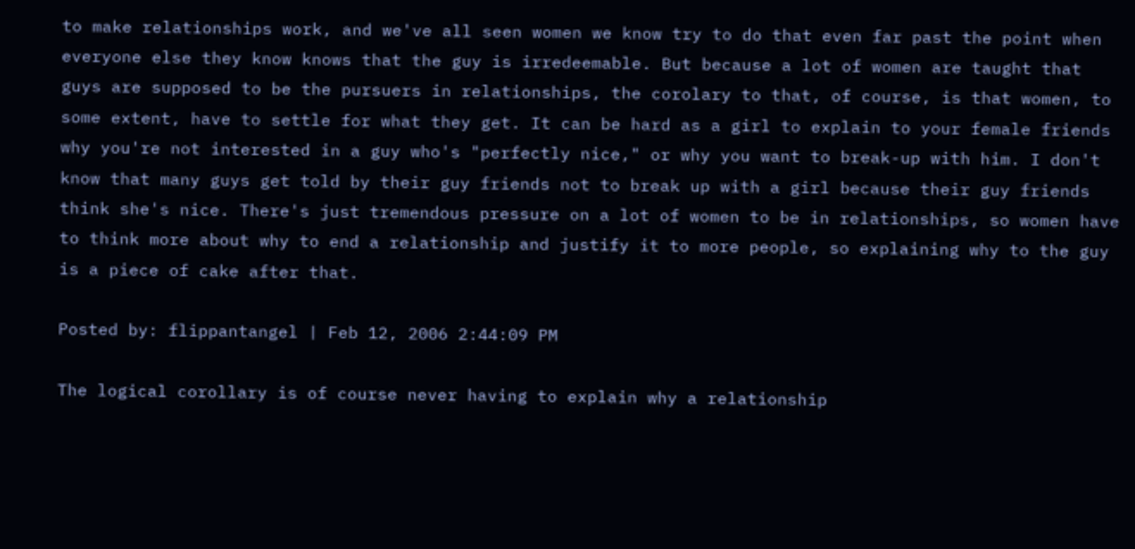to make relationships work, and we've all seen women we know try to do that even far past the point when everyone else they know knows that the guy is irredeemable. But because a lot of women are taught that guys are supposed to be the pursuers in relationships, the corolary to that, of course, is that women, to some extent, have to settle for what they get. It can be hard as a girl to explain to your female friends why you're not interested in a guy who's "perfectly nice," or why you want to break-up with him. I don't know that many guys get told by their guy friends not to break up with a girl because their guy friends think she's nice. There's just tremendous pressure on a lot of women to be in relationships, so women have to think more about why to end a relationship and justify it to more people, so explaining why to the guy is a piece of cake after that.

Posted by: flippantangel | Feb 12, 2006 2:44:09 PM

The logical corollary is of course never having to explain why a relationship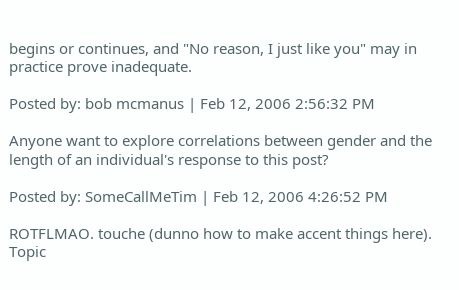begins or continues, and "No reason, I just like you" may in practice prove inadequate.

Posted by: bob mcmanus | Feb 12, 2006 2:56:32 PM

Anyone want to explore correlations between gender and the length of an individual's response to this post?

Posted by: SomeCallMeTim | Feb 12, 2006 4:26:52 PM

ROTFLMAO. touche (dunno how to make accent things here). Topic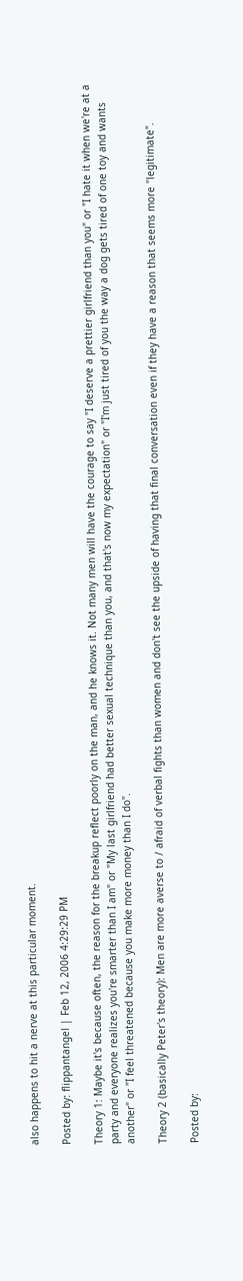also happens to hit a nerve at this particular moment.

Posted by: flippantangel | Feb 12, 2006 4:29:29 PM

Theory 1: Maybe it's because often, the reason for the breakup reflect poorly on the man, and he knows it. Not many men will have the courage to say "I deserve a prettier girlfriend than you" or "I hate it when we're at a party and everyone realizes you're smarter than I am" or "My last girlfriend had better sexual technique than you, and that's now my expectation" or "I'm just tired of you the way a dog gets tired of one toy and wants another" or "I feel threatened because you make more money than I do".

Theory 2 (basically Peter's theory): Men are more averse to / afraid of verbal fights than women and don't see the upside of having that final conversation even if they have a reason that seems more "legitimate".

Posted by: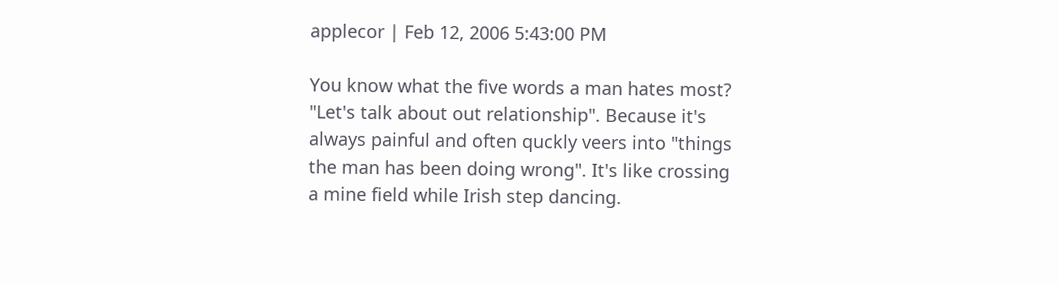applecor | Feb 12, 2006 5:43:00 PM

You know what the five words a man hates most? "Let's talk about out relationship". Because it's always painful and often quckly veers into "things the man has been doing wrong". It's like crossing a mine field while Irish step dancing.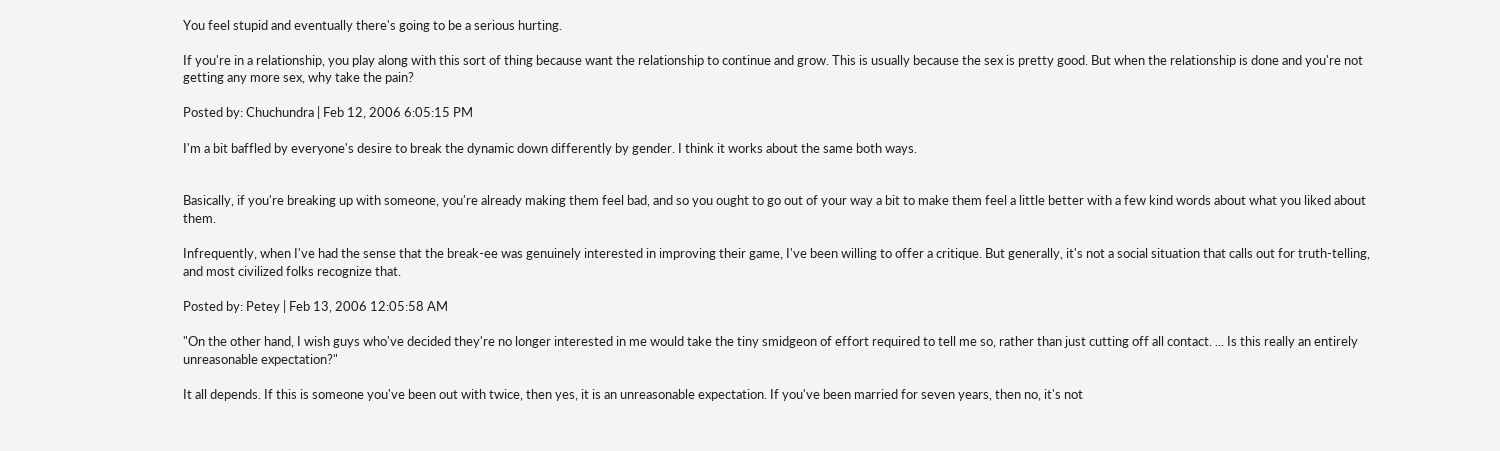You feel stupid and eventually there's going to be a serious hurting.

If you're in a relationship, you play along with this sort of thing because want the relationship to continue and grow. This is usually because the sex is pretty good. But when the relationship is done and you're not getting any more sex, why take the pain?

Posted by: Chuchundra | Feb 12, 2006 6:05:15 PM

I'm a bit baffled by everyone's desire to break the dynamic down differently by gender. I think it works about the same both ways.


Basically, if you're breaking up with someone, you're already making them feel bad, and so you ought to go out of your way a bit to make them feel a little better with a few kind words about what you liked about them.

Infrequently, when I've had the sense that the break-ee was genuinely interested in improving their game, I've been willing to offer a critique. But generally, it's not a social situation that calls out for truth-telling, and most civilized folks recognize that.

Posted by: Petey | Feb 13, 2006 12:05:58 AM

"On the other hand, I wish guys who've decided they're no longer interested in me would take the tiny smidgeon of effort required to tell me so, rather than just cutting off all contact. ... Is this really an entirely unreasonable expectation?"

It all depends. If this is someone you've been out with twice, then yes, it is an unreasonable expectation. If you've been married for seven years, then no, it's not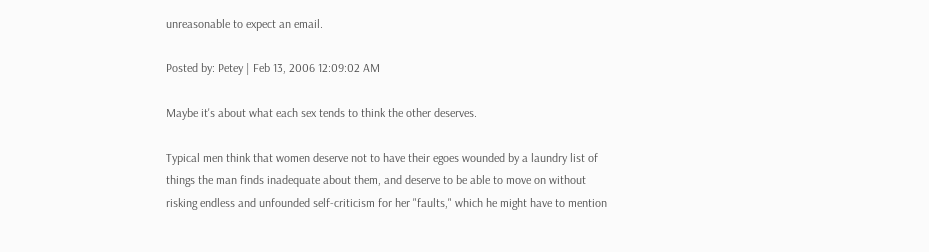unreasonable to expect an email.

Posted by: Petey | Feb 13, 2006 12:09:02 AM

Maybe it's about what each sex tends to think the other deserves.

Typical men think that women deserve not to have their egoes wounded by a laundry list of things the man finds inadequate about them, and deserve to be able to move on without risking endless and unfounded self-criticism for her "faults," which he might have to mention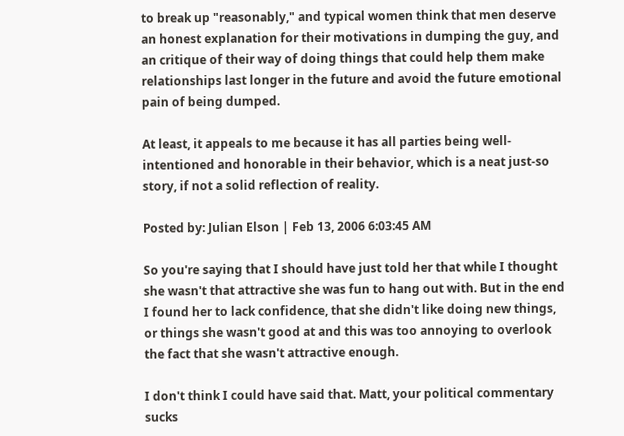to break up "reasonably," and typical women think that men deserve an honest explanation for their motivations in dumping the guy, and an critique of their way of doing things that could help them make relationships last longer in the future and avoid the future emotional pain of being dumped.

At least, it appeals to me because it has all parties being well-intentioned and honorable in their behavior, which is a neat just-so story, if not a solid reflection of reality.

Posted by: Julian Elson | Feb 13, 2006 6:03:45 AM

So you're saying that I should have just told her that while I thought she wasn't that attractive she was fun to hang out with. But in the end I found her to lack confidence, that she didn't like doing new things, or things she wasn't good at and this was too annoying to overlook the fact that she wasn't attractive enough.

I don't think I could have said that. Matt, your political commentary sucks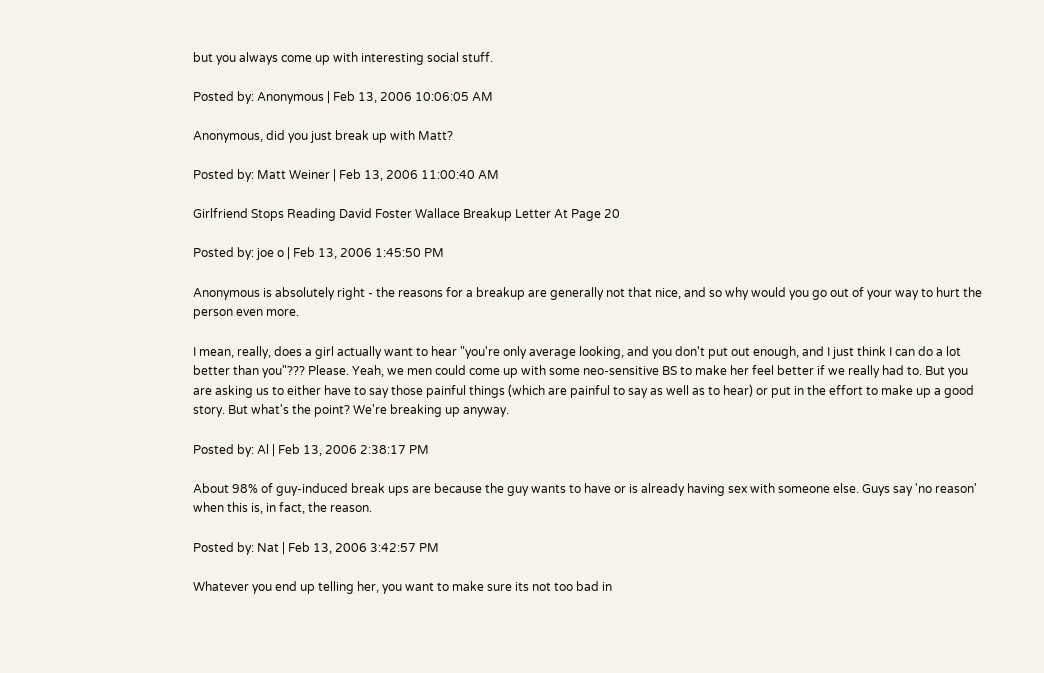but you always come up with interesting social stuff.

Posted by: Anonymous | Feb 13, 2006 10:06:05 AM

Anonymous, did you just break up with Matt?

Posted by: Matt Weiner | Feb 13, 2006 11:00:40 AM

Girlfriend Stops Reading David Foster Wallace Breakup Letter At Page 20

Posted by: joe o | Feb 13, 2006 1:45:50 PM

Anonymous is absolutely right - the reasons for a breakup are generally not that nice, and so why would you go out of your way to hurt the person even more.

I mean, really, does a girl actually want to hear "you're only average looking, and you don't put out enough, and I just think I can do a lot better than you"??? Please. Yeah, we men could come up with some neo-sensitive BS to make her feel better if we really had to. But you are asking us to either have to say those painful things (which are painful to say as well as to hear) or put in the effort to make up a good story. But what's the point? We're breaking up anyway.

Posted by: Al | Feb 13, 2006 2:38:17 PM

About 98% of guy-induced break ups are because the guy wants to have or is already having sex with someone else. Guys say 'no reason' when this is, in fact, the reason.

Posted by: Nat | Feb 13, 2006 3:42:57 PM

Whatever you end up telling her, you want to make sure its not too bad in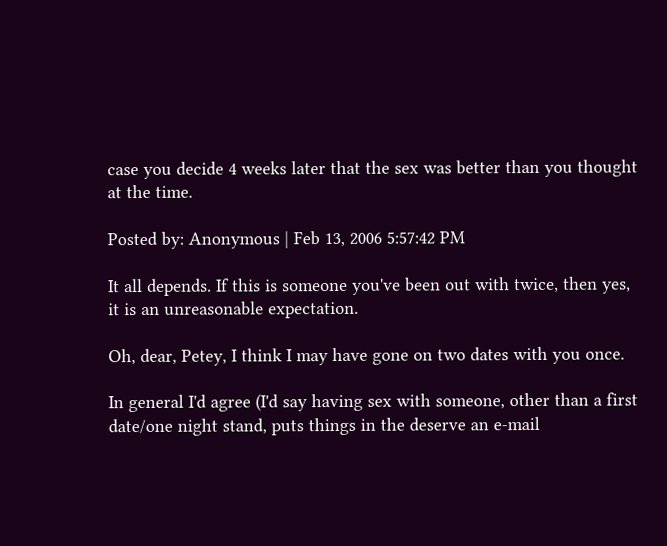case you decide 4 weeks later that the sex was better than you thought at the time.

Posted by: Anonymous | Feb 13, 2006 5:57:42 PM

It all depends. If this is someone you've been out with twice, then yes, it is an unreasonable expectation.

Oh, dear, Petey, I think I may have gone on two dates with you once.

In general I'd agree (I'd say having sex with someone, other than a first date/one night stand, puts things in the deserve an e-mail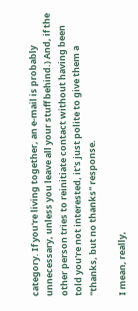category. If you're living together, an e-mail is probably unnecessary, unless you leave all your stuff behind.) And, if the other person tries to reinitiate contact without having been told you're not interested, it's just polite to give them a "thanks, but no thanks" response.

I mean, really,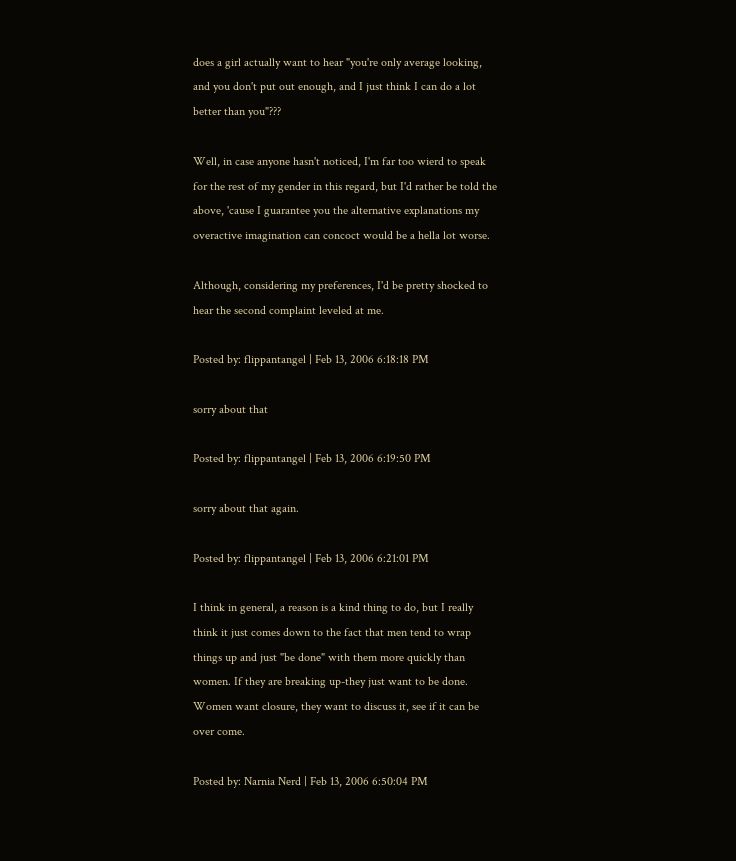does a girl actually want to hear "you're only average looking, and you don't put out enough, and I just think I can do a lot better than you"???

Well, in case anyone hasn't noticed, I'm far too wierd to speak for the rest of my gender in this regard, but I'd rather be told the above, 'cause I guarantee you the alternative explanations my overactive imagination can concoct would be a hella lot worse.

Although, considering my preferences, I'd be pretty shocked to hear the second complaint leveled at me.

Posted by: flippantangel | Feb 13, 2006 6:18:18 PM

sorry about that

Posted by: flippantangel | Feb 13, 2006 6:19:50 PM

sorry about that again.

Posted by: flippantangel | Feb 13, 2006 6:21:01 PM

I think in general, a reason is a kind thing to do, but I really think it just comes down to the fact that men tend to wrap things up and just "be done" with them more quickly than women. If they are breaking up-they just want to be done. Women want closure, they want to discuss it, see if it can be over come.

Posted by: Narnia Nerd | Feb 13, 2006 6:50:04 PM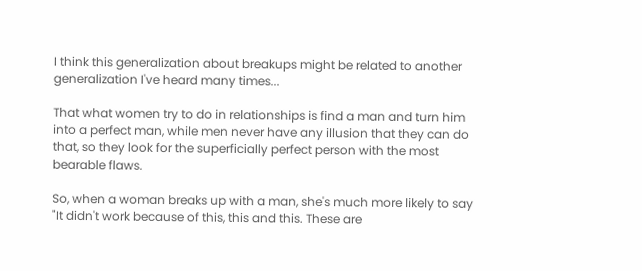I think this generalization about breakups might be related to another generalization I've heard many times...

That what women try to do in relationships is find a man and turn him into a perfect man, while men never have any illusion that they can do that, so they look for the superficially perfect person with the most bearable flaws.

So, when a woman breaks up with a man, she's much more likely to say "It didn't work because of this, this and this. These are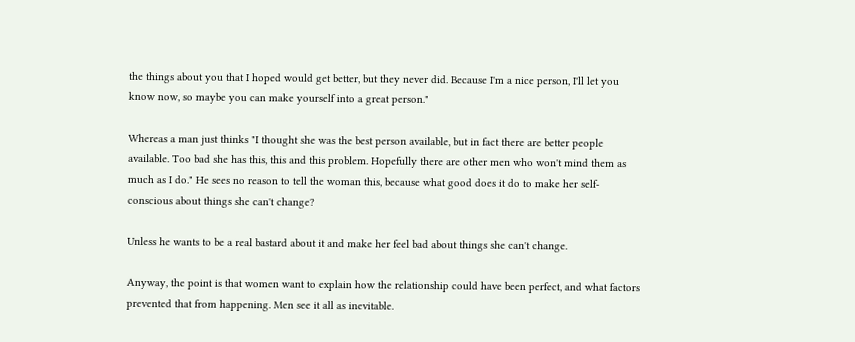the things about you that I hoped would get better, but they never did. Because I'm a nice person, I'll let you know now, so maybe you can make yourself into a great person."

Whereas a man just thinks "I thought she was the best person available, but in fact there are better people available. Too bad she has this, this and this problem. Hopefully there are other men who won't mind them as much as I do." He sees no reason to tell the woman this, because what good does it do to make her self-conscious about things she can't change?

Unless he wants to be a real bastard about it and make her feel bad about things she can't change.

Anyway, the point is that women want to explain how the relationship could have been perfect, and what factors prevented that from happening. Men see it all as inevitable.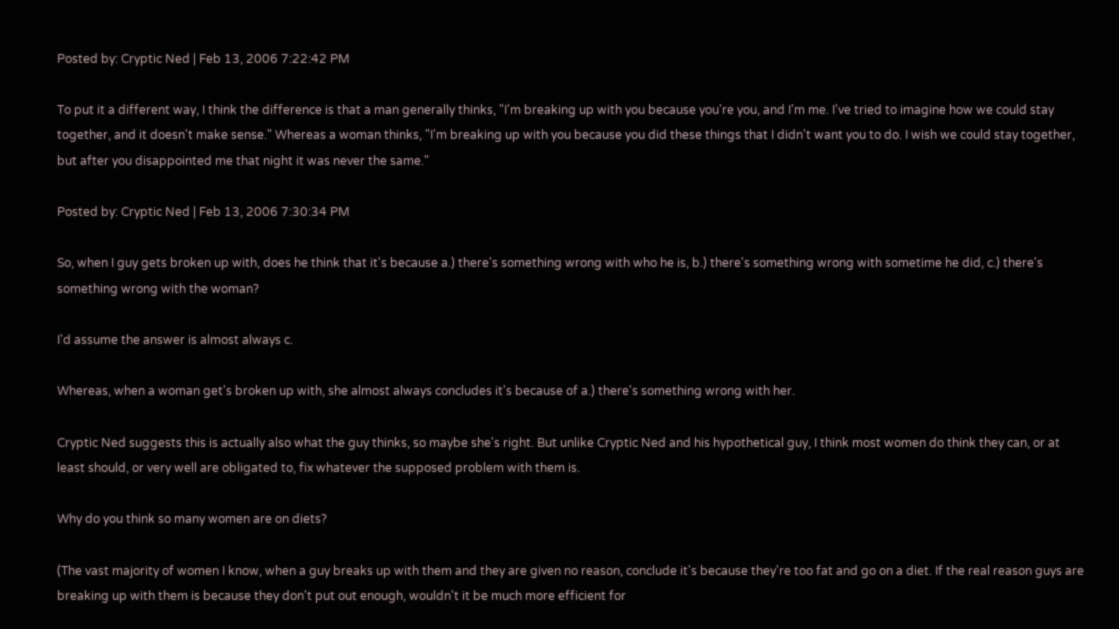Posted by: Cryptic Ned | Feb 13, 2006 7:22:42 PM

To put it a different way, I think the difference is that a man generally thinks, "I'm breaking up with you because you're you, and I'm me. I've tried to imagine how we could stay together, and it doesn't make sense." Whereas a woman thinks, "I'm breaking up with you because you did these things that I didn't want you to do. I wish we could stay together, but after you disappointed me that night it was never the same."

Posted by: Cryptic Ned | Feb 13, 2006 7:30:34 PM

So, when I guy gets broken up with, does he think that it's because a.) there's something wrong with who he is, b.) there's something wrong with sometime he did, c.) there's something wrong with the woman?

I'd assume the answer is almost always c.

Whereas, when a woman get's broken up with, she almost always concludes it's because of a.) there's something wrong with her.

Cryptic Ned suggests this is actually also what the guy thinks, so maybe she's right. But unlike Cryptic Ned and his hypothetical guy, I think most women do think they can, or at least should, or very well are obligated to, fix whatever the supposed problem with them is.

Why do you think so many women are on diets?

(The vast majority of women I know, when a guy breaks up with them and they are given no reason, conclude it's because they're too fat and go on a diet. If the real reason guys are breaking up with them is because they don't put out enough, wouldn't it be much more efficient for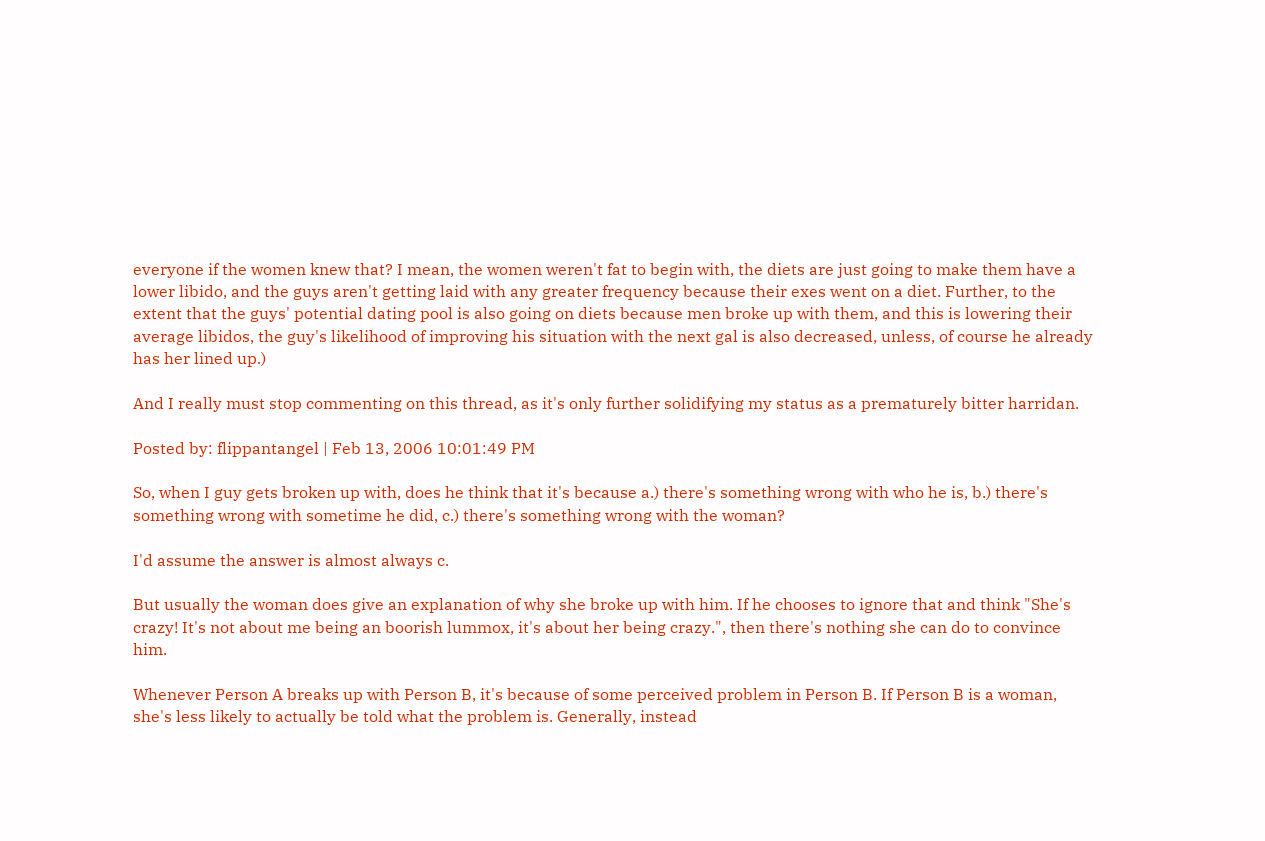everyone if the women knew that? I mean, the women weren't fat to begin with, the diets are just going to make them have a lower libido, and the guys aren't getting laid with any greater frequency because their exes went on a diet. Further, to the extent that the guys' potential dating pool is also going on diets because men broke up with them, and this is lowering their average libidos, the guy's likelihood of improving his situation with the next gal is also decreased, unless, of course he already has her lined up.)

And I really must stop commenting on this thread, as it's only further solidifying my status as a prematurely bitter harridan.

Posted by: flippantangel | Feb 13, 2006 10:01:49 PM

So, when I guy gets broken up with, does he think that it's because a.) there's something wrong with who he is, b.) there's something wrong with sometime he did, c.) there's something wrong with the woman?

I'd assume the answer is almost always c.

But usually the woman does give an explanation of why she broke up with him. If he chooses to ignore that and think "She's crazy! It's not about me being an boorish lummox, it's about her being crazy.", then there's nothing she can do to convince him.

Whenever Person A breaks up with Person B, it's because of some perceived problem in Person B. If Person B is a woman, she's less likely to actually be told what the problem is. Generally, instead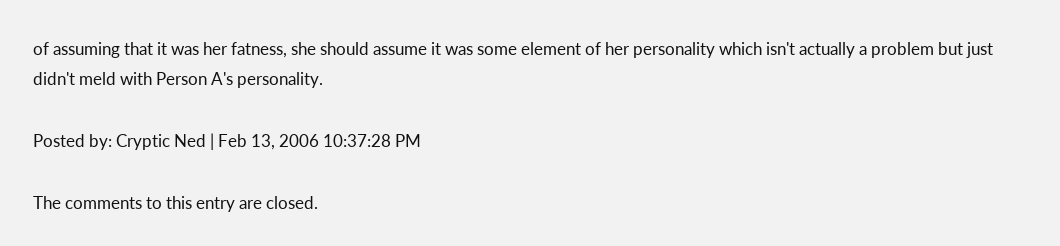of assuming that it was her fatness, she should assume it was some element of her personality which isn't actually a problem but just didn't meld with Person A's personality.

Posted by: Cryptic Ned | Feb 13, 2006 10:37:28 PM

The comments to this entry are closed.